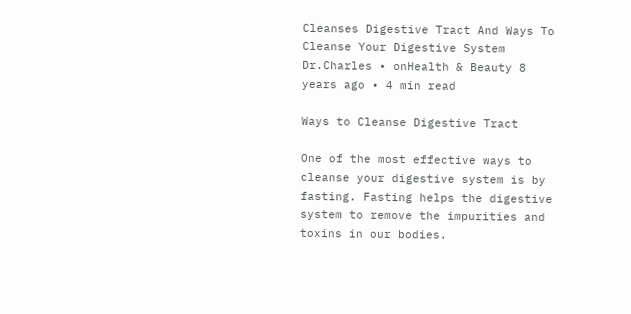Cleanses Digestive Tract And Ways To Cleanse Your Digestive System
Dr.Charles • onHealth & Beauty 8 years ago • 4 min read

Ways to Cleanse Digestive Tract

One of the most effective ways to cleanse your digestive system is by fasting. Fasting helps the digestive system to remove the impurities and toxins in our bodies.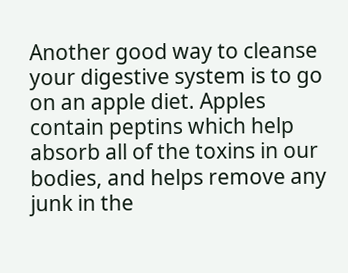Another good way to cleanse your digestive system is to go on an apple diet. Apples contain peptins which help absorb all of the toxins in our bodies, and helps remove any junk in the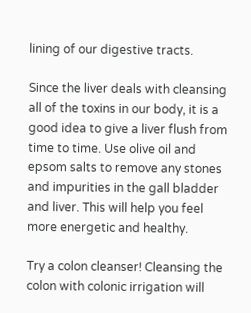lining of our digestive tracts.

Since the liver deals with cleansing all of the toxins in our body, it is a good idea to give a liver flush from time to time. Use olive oil and epsom salts to remove any stones and impurities in the gall bladder and liver. This will help you feel more energetic and healthy.

Try a colon cleanser! Cleansing the colon with colonic irrigation will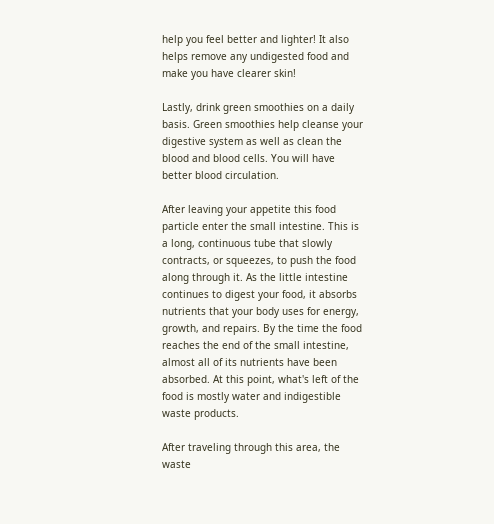help you feel better and lighter! It also helps remove any undigested food and make you have clearer skin!

Lastly, drink green smoothies on a daily basis. Green smoothies help cleanse your digestive system as well as clean the blood and blood cells. You will have better blood circulation.

After leaving your appetite this food particle enter the small intestine. This is a long, continuous tube that slowly contracts, or squeezes, to push the food along through it. As the little intestine continues to digest your food, it absorbs nutrients that your body uses for energy, growth, and repairs. By the time the food reaches the end of the small intestine, almost all of its nutrients have been absorbed. At this point, what's left of the food is mostly water and indigestible waste products.

After traveling through this area, the waste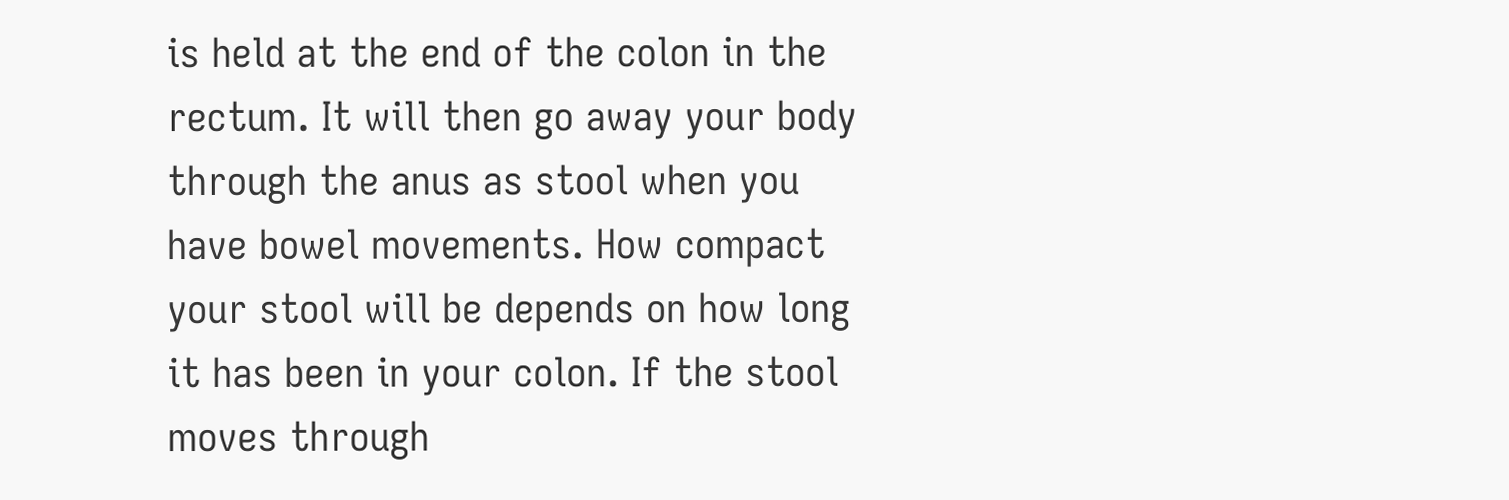is held at the end of the colon in the rectum. It will then go away your body through the anus as stool when you have bowel movements. How compact your stool will be depends on how long it has been in your colon. If the stool moves through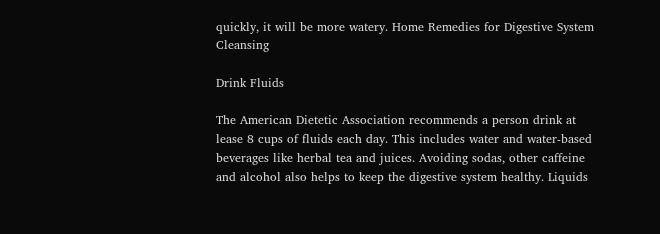quickly, it will be more watery. Home Remedies for Digestive System Cleansing

Drink Fluids

The American Dietetic Association recommends a person drink at lease 8 cups of fluids each day. This includes water and water-based beverages like herbal tea and juices. Avoiding sodas, other caffeine and alcohol also helps to keep the digestive system healthy. Liquids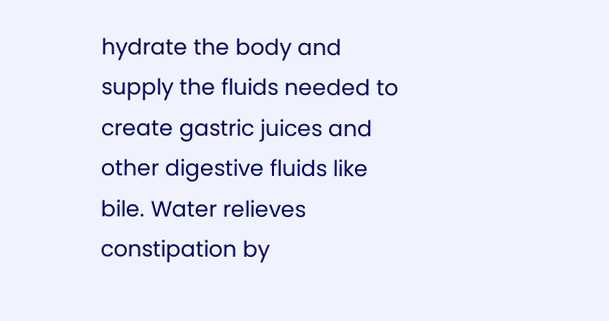hydrate the body and supply the fluids needed to create gastric juices and other digestive fluids like bile. Water relieves constipation by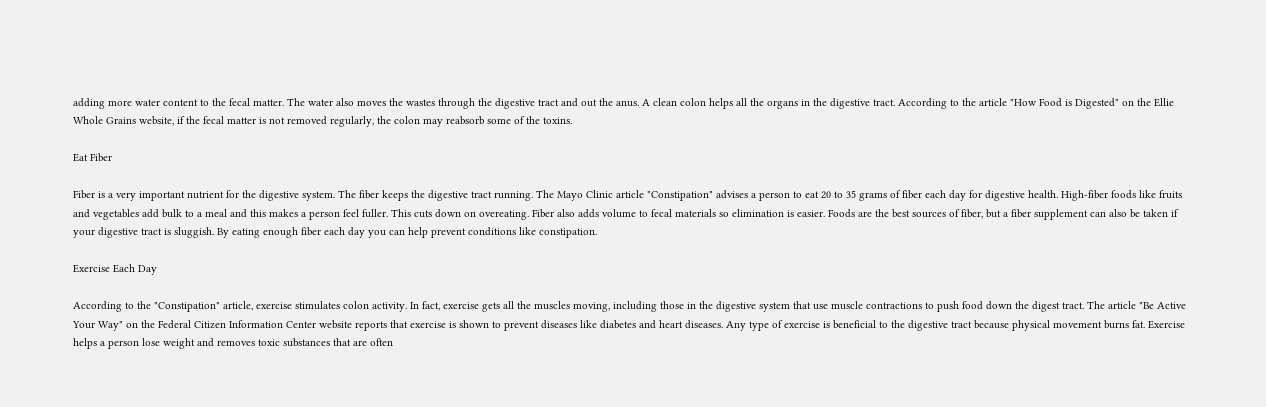adding more water content to the fecal matter. The water also moves the wastes through the digestive tract and out the anus. A clean colon helps all the organs in the digestive tract. According to the article "How Food is Digested" on the Ellie Whole Grains website, if the fecal matter is not removed regularly, the colon may reabsorb some of the toxins.

Eat Fiber

Fiber is a very important nutrient for the digestive system. The fiber keeps the digestive tract running. The Mayo Clinic article "Constipation" advises a person to eat 20 to 35 grams of fiber each day for digestive health. High-fiber foods like fruits and vegetables add bulk to a meal and this makes a person feel fuller. This cuts down on overeating. Fiber also adds volume to fecal materials so elimination is easier. Foods are the best sources of fiber, but a fiber supplement can also be taken if your digestive tract is sluggish. By eating enough fiber each day you can help prevent conditions like constipation.

Exercise Each Day

According to the "Constipation" article, exercise stimulates colon activity. In fact, exercise gets all the muscles moving, including those in the digestive system that use muscle contractions to push food down the digest tract. The article "Be Active Your Way" on the Federal Citizen Information Center website reports that exercise is shown to prevent diseases like diabetes and heart diseases. Any type of exercise is beneficial to the digestive tract because physical movement burns fat. Exercise helps a person lose weight and removes toxic substances that are often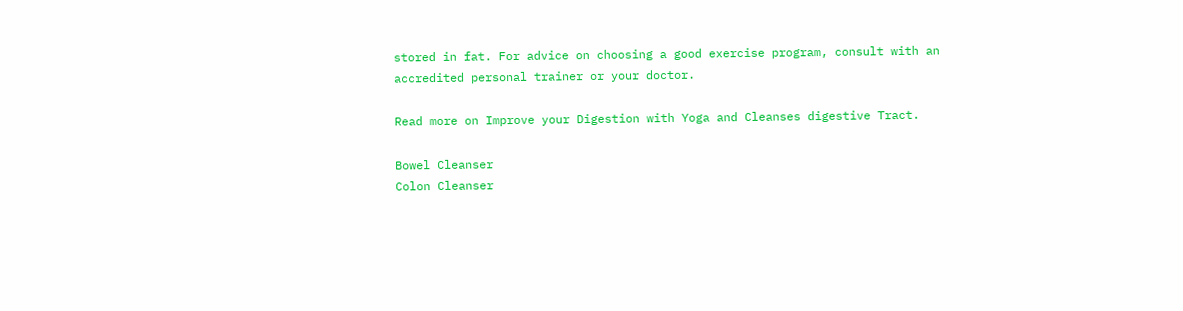stored in fat. For advice on choosing a good exercise program, consult with an accredited personal trainer or your doctor.

Read more on Improve your Digestion with Yoga and Cleanses digestive Tract.

Bowel Cleanser
Colon Cleanser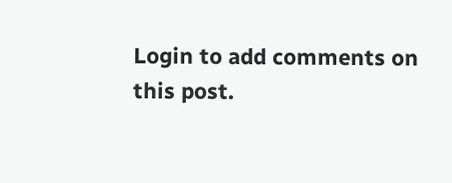Login to add comments on this post.